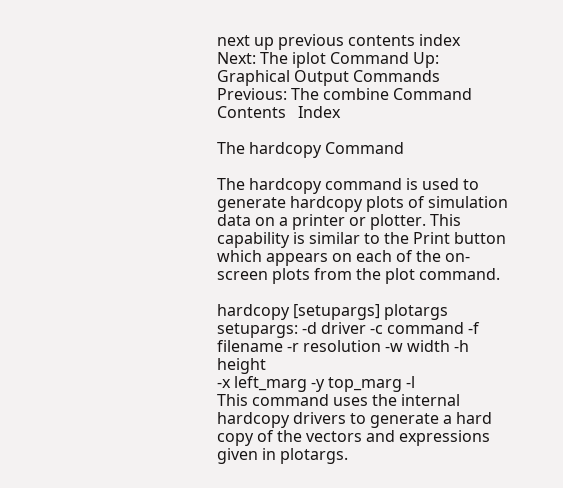next up previous contents index
Next: The iplot Command Up: Graphical Output Commands Previous: The combine Command   Contents   Index

The hardcopy Command

The hardcopy command is used to generate hardcopy plots of simulation data on a printer or plotter. This capability is similar to the Print button which appears on each of the on-screen plots from the plot command.

hardcopy [setupargs] plotargs
setupargs: -d driver -c command -f filename -r resolution -w width -h height
-x left_marg -y top_marg -l
This command uses the internal hardcopy drivers to generate a hard copy of the vectors and expressions given in plotargs.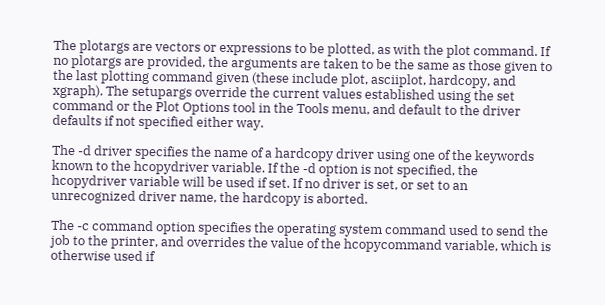The plotargs are vectors or expressions to be plotted, as with the plot command. If no plotargs are provided, the arguments are taken to be the same as those given to the last plotting command given (these include plot, asciiplot, hardcopy, and xgraph). The setupargs override the current values established using the set command or the Plot Options tool in the Tools menu, and default to the driver defaults if not specified either way.

The -d driver specifies the name of a hardcopy driver using one of the keywords known to the hcopydriver variable. If the -d option is not specified, the hcopydriver variable will be used if set. If no driver is set, or set to an unrecognized driver name, the hardcopy is aborted.

The -c command option specifies the operating system command used to send the job to the printer, and overrides the value of the hcopycommand variable, which is otherwise used if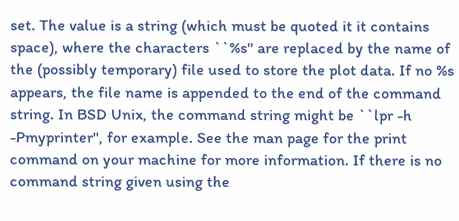set. The value is a string (which must be quoted it it contains space), where the characters ``%s'' are replaced by the name of the (possibly temporary) file used to store the plot data. If no %s appears, the file name is appended to the end of the command string. In BSD Unix, the command string might be ``lpr -h -Pmyprinter'', for example. See the man page for the print command on your machine for more information. If there is no command string given using the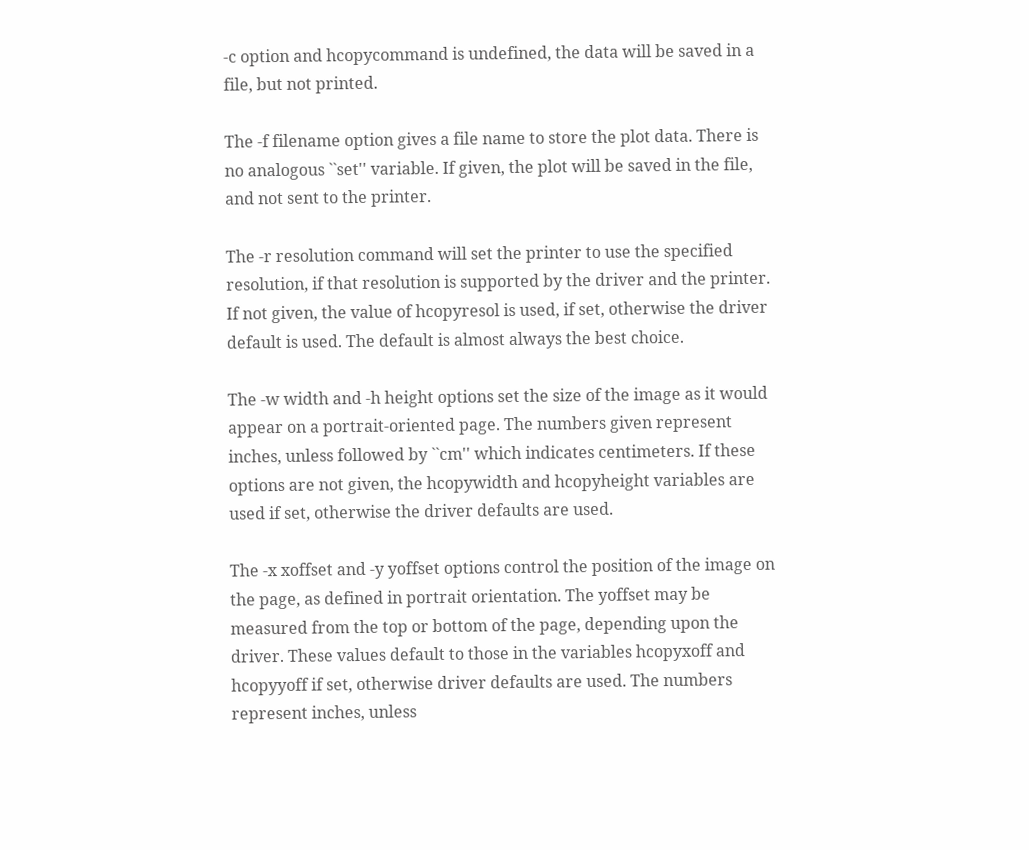-c option and hcopycommand is undefined, the data will be saved in a file, but not printed.

The -f filename option gives a file name to store the plot data. There is no analogous ``set'' variable. If given, the plot will be saved in the file, and not sent to the printer.

The -r resolution command will set the printer to use the specified resolution, if that resolution is supported by the driver and the printer. If not given, the value of hcopyresol is used, if set, otherwise the driver default is used. The default is almost always the best choice.

The -w width and -h height options set the size of the image as it would appear on a portrait-oriented page. The numbers given represent inches, unless followed by ``cm'' which indicates centimeters. If these options are not given, the hcopywidth and hcopyheight variables are used if set, otherwise the driver defaults are used.

The -x xoffset and -y yoffset options control the position of the image on the page, as defined in portrait orientation. The yoffset may be measured from the top or bottom of the page, depending upon the driver. These values default to those in the variables hcopyxoff and hcopyyoff if set, otherwise driver defaults are used. The numbers represent inches, unless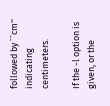followed by ``cm'' indicating centimeters.

If the -l option is given, or the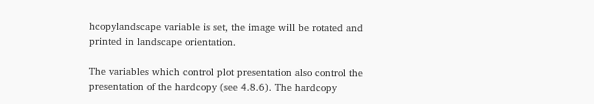hcopylandscape variable is set, the image will be rotated and printed in landscape orientation.

The variables which control plot presentation also control the presentation of the hardcopy (see 4.8.6). The hardcopy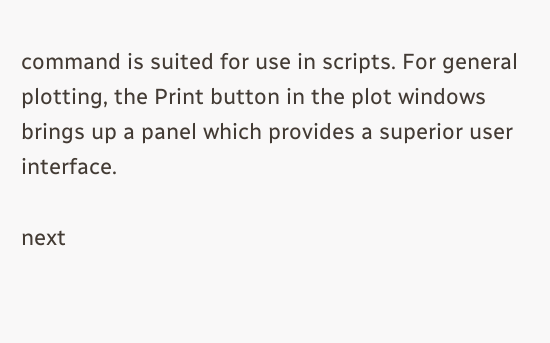command is suited for use in scripts. For general plotting, the Print button in the plot windows brings up a panel which provides a superior user interface.

next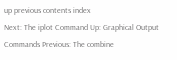up previous contents index
Next: The iplot Command Up: Graphical Output Commands Previous: The combine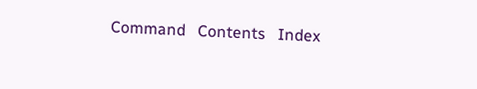Command   Contents   Index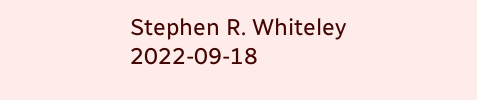Stephen R. Whiteley 2022-09-18